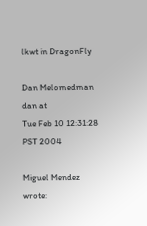lkwt in DragonFly

Dan Melomedman dan at
Tue Feb 10 12:31:28 PST 2004

Miguel Mendez wrote: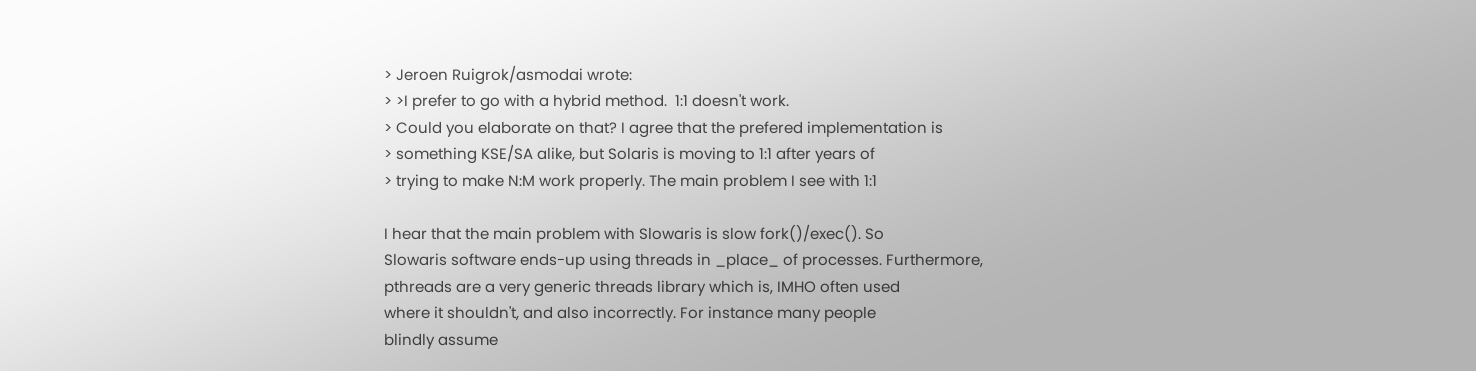> Jeroen Ruigrok/asmodai wrote:
> >I prefer to go with a hybrid method.  1:1 doesn't work.
> Could you elaborate on that? I agree that the prefered implementation is
> something KSE/SA alike, but Solaris is moving to 1:1 after years of
> trying to make N:M work properly. The main problem I see with 1:1

I hear that the main problem with Slowaris is slow fork()/exec(). So
Slowaris software ends-up using threads in _place_ of processes. Furthermore,
pthreads are a very generic threads library which is, IMHO often used
where it shouldn't, and also incorrectly. For instance many people
blindly assume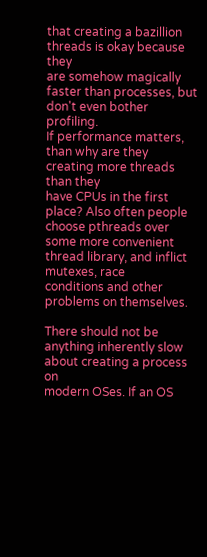that creating a bazillion threads is okay because they
are somehow magically faster than processes, but don't even bother profiling.
If performance matters, than why are they creating more threads than they
have CPUs in the first place? Also often people choose pthreads over
some more convenient thread library, and inflict mutexes, race
conditions and other problems on themselves.

There should not be anything inherently slow about creating a process on
modern OSes. If an OS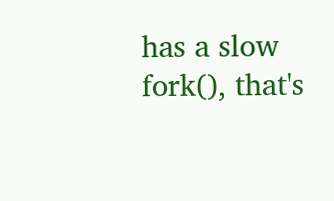has a slow fork(), that's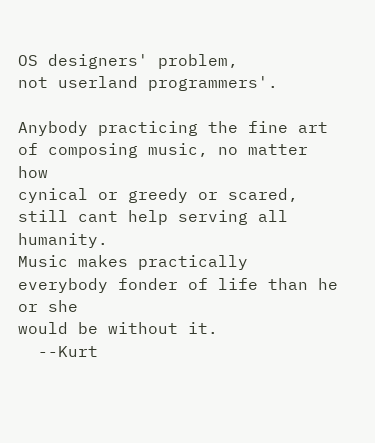OS designers' problem,
not userland programmers'.

Anybody practicing the fine art of composing music, no matter how
cynical or greedy or scared, still cant help serving all humanity.
Music makes practically everybody fonder of life than he or she
would be without it.
  --Kurt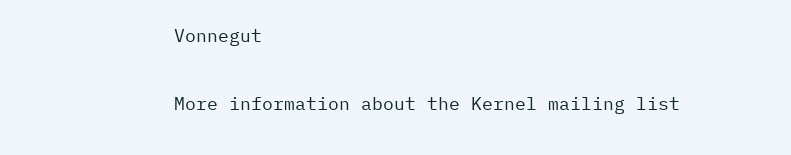Vonnegut

More information about the Kernel mailing list